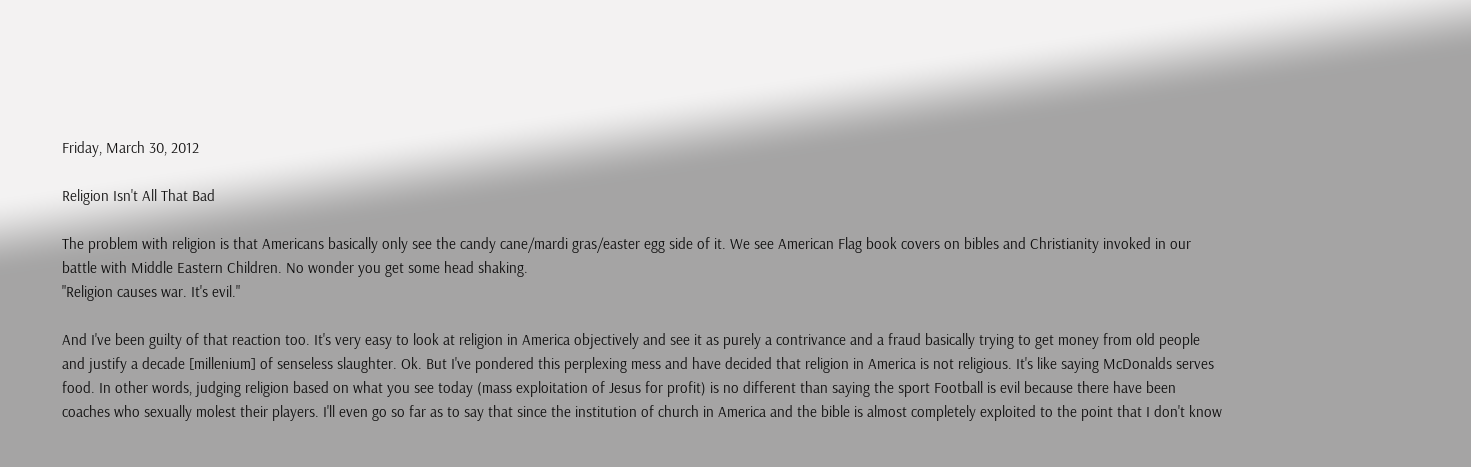Friday, March 30, 2012

Religion Isn't All That Bad

The problem with religion is that Americans basically only see the candy cane/mardi gras/easter egg side of it. We see American Flag book covers on bibles and Christianity invoked in our battle with Middle Eastern Children. No wonder you get some head shaking.
"Religion causes war. It's evil."

And I've been guilty of that reaction too. It's very easy to look at religion in America objectively and see it as purely a contrivance and a fraud basically trying to get money from old people and justify a decade [millenium] of senseless slaughter. Ok. But I've pondered this perplexing mess and have decided that religion in America is not religious. It's like saying McDonalds serves food. In other words, judging religion based on what you see today (mass exploitation of Jesus for profit) is no different than saying the sport Football is evil because there have been coaches who sexually molest their players. I'll even go so far as to say that since the institution of church in America and the bible is almost completely exploited to the point that I don't know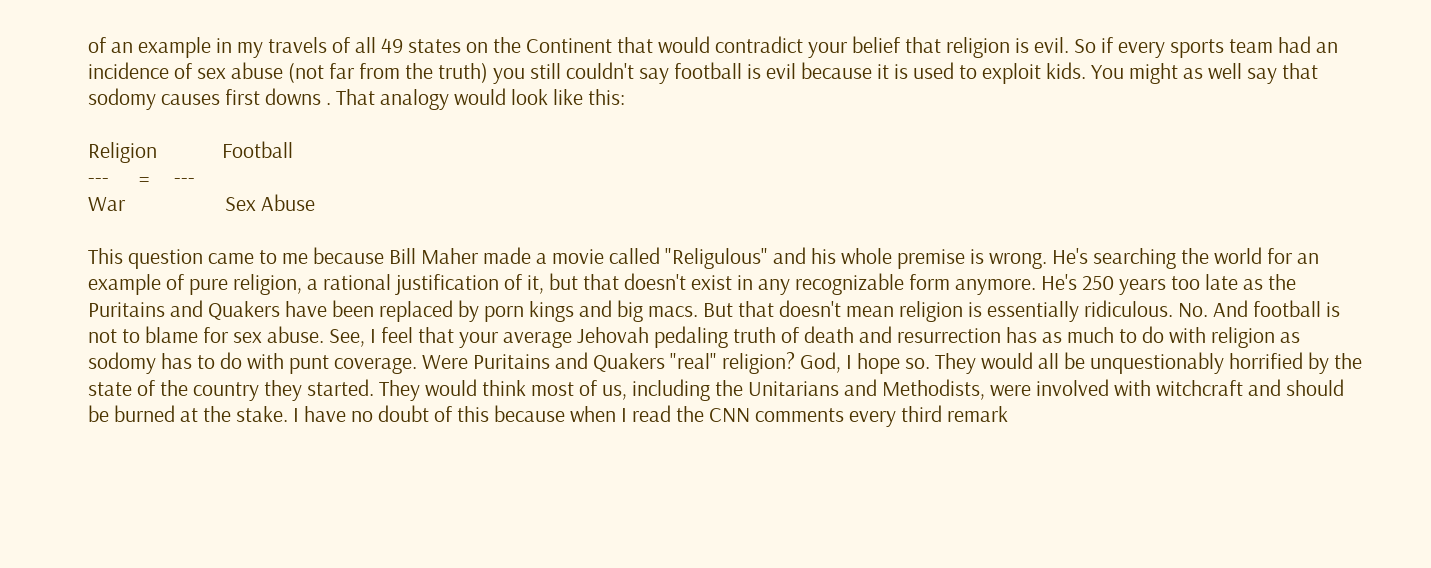of an example in my travels of all 49 states on the Continent that would contradict your belief that religion is evil. So if every sports team had an incidence of sex abuse (not far from the truth) you still couldn't say football is evil because it is used to exploit kids. You might as well say that sodomy causes first downs . That analogy would look like this:

Religion             Football
---      =     ---
War                    Sex Abuse

This question came to me because Bill Maher made a movie called "Religulous" and his whole premise is wrong. He's searching the world for an example of pure religion, a rational justification of it, but that doesn't exist in any recognizable form anymore. He's 250 years too late as the Puritains and Quakers have been replaced by porn kings and big macs. But that doesn't mean religion is essentially ridiculous. No. And football is not to blame for sex abuse. See, I feel that your average Jehovah pedaling truth of death and resurrection has as much to do with religion as sodomy has to do with punt coverage. Were Puritains and Quakers "real" religion? God, I hope so. They would all be unquestionably horrified by the state of the country they started. They would think most of us, including the Unitarians and Methodists, were involved with witchcraft and should be burned at the stake. I have no doubt of this because when I read the CNN comments every third remark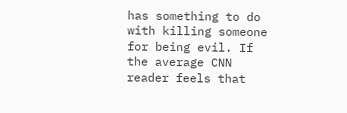has something to do with killing someone for being evil. If the average CNN reader feels that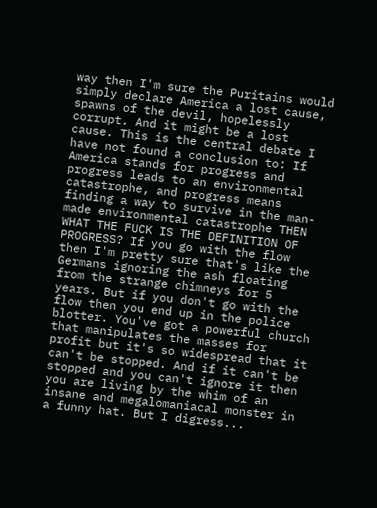way then I'm sure the Puritains would simply declare America a lost cause, spawns of the devil, hopelessly corrupt. And it might be a lost cause. This is the central debate I have not found a conclusion to: If America stands for progress and progress leads to an environmental catastrophe, and progress means finding a way to survive in the man-made environmental catastrophe THEN WHAT THE FUCK IS THE DEFINITION OF PROGRESS? If you go with the flow then I'm pretty sure that's like the Germans ignoring the ash floating from the strange chimneys for 5 years. But if you don't go with the flow then you end up in the police blotter. You've got a powerful church that manipulates the masses for profit but it's so widespread that it can't be stopped. And if it can't be stopped and you can't ignore it then you are living by the whim of an insane and megalomaniacal monster in a funny hat. But I digress...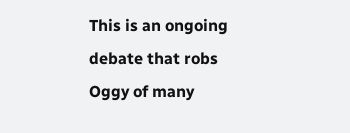This is an ongoing debate that robs Oggy of many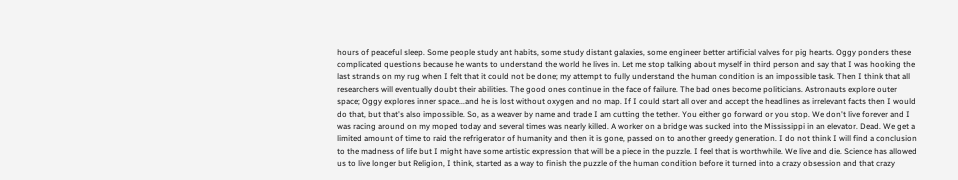hours of peaceful sleep. Some people study ant habits, some study distant galaxies, some engineer better artificial valves for pig hearts. Oggy ponders these complicated questions because he wants to understand the world he lives in. Let me stop talking about myself in third person and say that I was hooking the last strands on my rug when I felt that it could not be done; my attempt to fully understand the human condition is an impossible task. Then I think that all researchers will eventually doubt their abilities. The good ones continue in the face of failure. The bad ones become politicians. Astronauts explore outer space; Oggy explores inner space...and he is lost without oxygen and no map. If I could start all over and accept the headlines as irrelevant facts then I would do that, but that's also impossible. So, as a weaver by name and trade I am cutting the tether. You either go forward or you stop. We don't live forever and I was racing around on my moped today and several times was nearly killed. A worker on a bridge was sucked into the Mississippi in an elevator. Dead. We get a limited amount of time to raid the refrigerator of humanity and then it is gone, passed on to another greedy generation. I do not think I will find a conclusion to the madness of life but I might have some artistic expression that will be a piece in the puzzle. I feel that is worthwhile. We live and die. Science has allowed us to live longer but Religion, I think, started as a way to finish the puzzle of the human condition before it turned into a crazy obsession and that crazy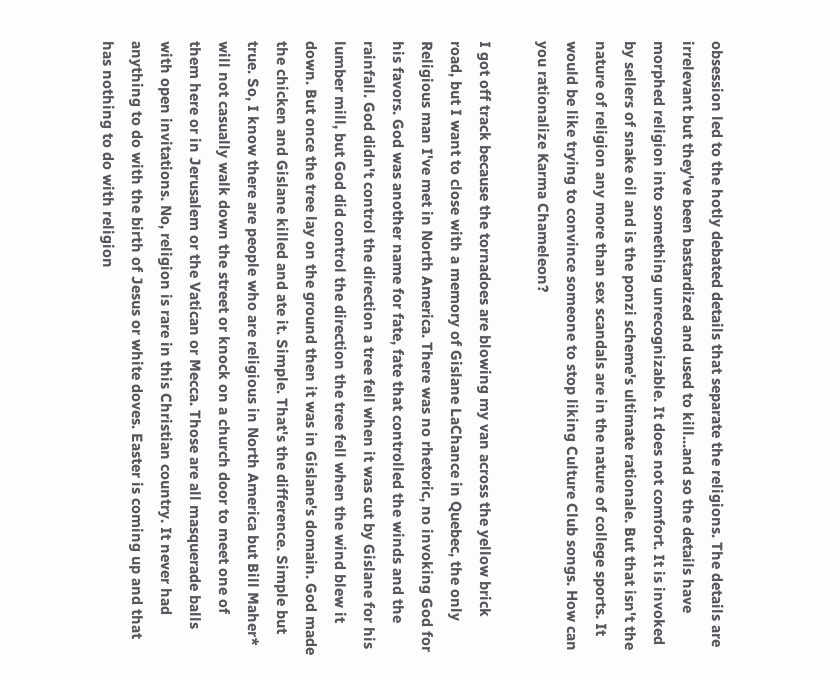obsession led to the hotly debated details that separate the religions. The details are irrelevant but they've been bastardized and used to kill...and so the details have morphed religion into something unrecognizable. It does not comfort. It is invoked by sellers of snake oil and is the ponzi scheme's ultimate rationale. But that isn't the nature of religion any more than sex scandals are in the nature of college sports. It would be like trying to convince someone to stop liking Culture Club songs. How can you rationalize Karma Chameleon?

I got off track because the tornadoes are blowing my van across the yellow brick road, but I want to close with a memory of Gislane LaChance in Quebec, the only Religious man I've met in North America. There was no rhetoric, no invoking God for his favors. God was another name for fate, fate that controlled the winds and the rainfall. God didn't control the direction a tree fell when it was cut by Gislane for his lumber mill, but God did control the direction the tree fell when the wind blew it down. But once the tree lay on the ground then it was in Gislane's domain. God made the chicken and Gislane killed and ate it. Simple. That's the difference. Simple but true. So, I know there are people who are religious in North America but Bill Maher* will not casually walk down the street or knock on a church door to meet one of them here or in Jerusalem or the Vatican or Mecca. Those are all masquerade balls with open invitations. No, religion is rare in this Christian country. It never had anything to do with the birth of Jesus or white doves. Easter is coming up and that has nothing to do with religion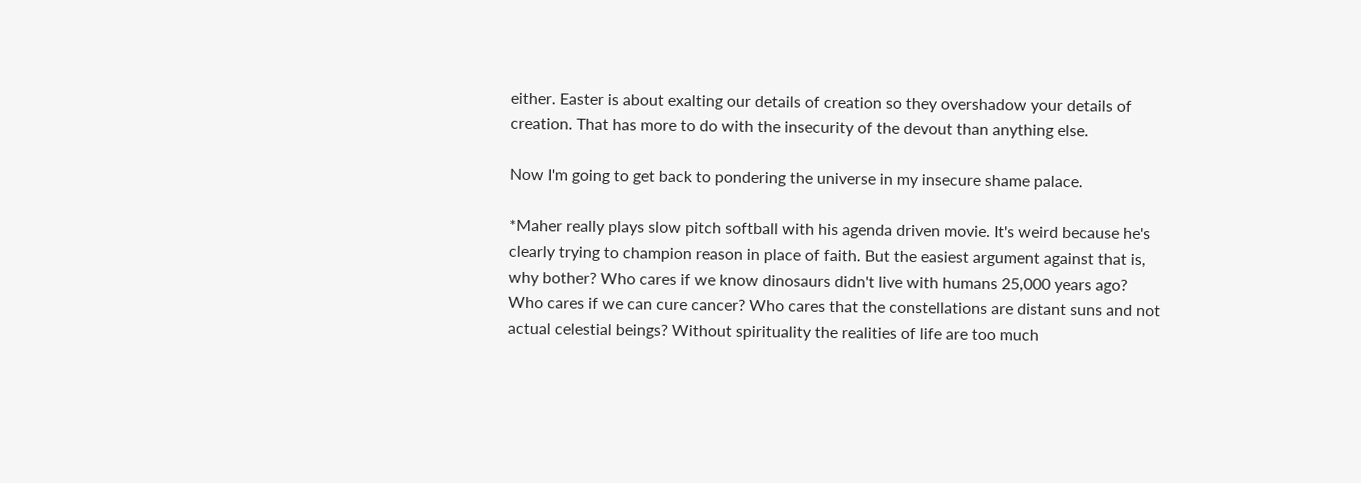either. Easter is about exalting our details of creation so they overshadow your details of creation. That has more to do with the insecurity of the devout than anything else.

Now I'm going to get back to pondering the universe in my insecure shame palace.

*Maher really plays slow pitch softball with his agenda driven movie. It's weird because he's clearly trying to champion reason in place of faith. But the easiest argument against that is, why bother? Who cares if we know dinosaurs didn't live with humans 25,000 years ago? Who cares if we can cure cancer? Who cares that the constellations are distant suns and not actual celestial beings? Without spirituality the realities of life are too much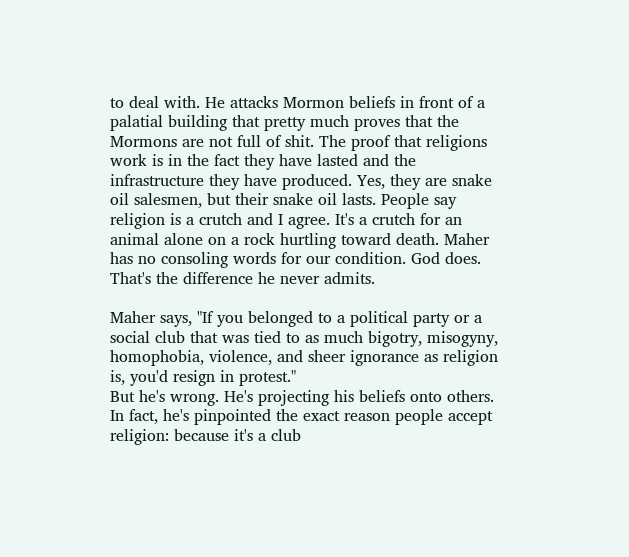to deal with. He attacks Mormon beliefs in front of a palatial building that pretty much proves that the Mormons are not full of shit. The proof that religions work is in the fact they have lasted and the infrastructure they have produced. Yes, they are snake oil salesmen, but their snake oil lasts. People say religion is a crutch and I agree. It's a crutch for an animal alone on a rock hurtling toward death. Maher has no consoling words for our condition. God does. That's the difference he never admits.

Maher says, "If you belonged to a political party or a social club that was tied to as much bigotry, misogyny, homophobia, violence, and sheer ignorance as religion is, you'd resign in protest."
But he's wrong. He's projecting his beliefs onto others. In fact, he's pinpointed the exact reason people accept religion: because it's a club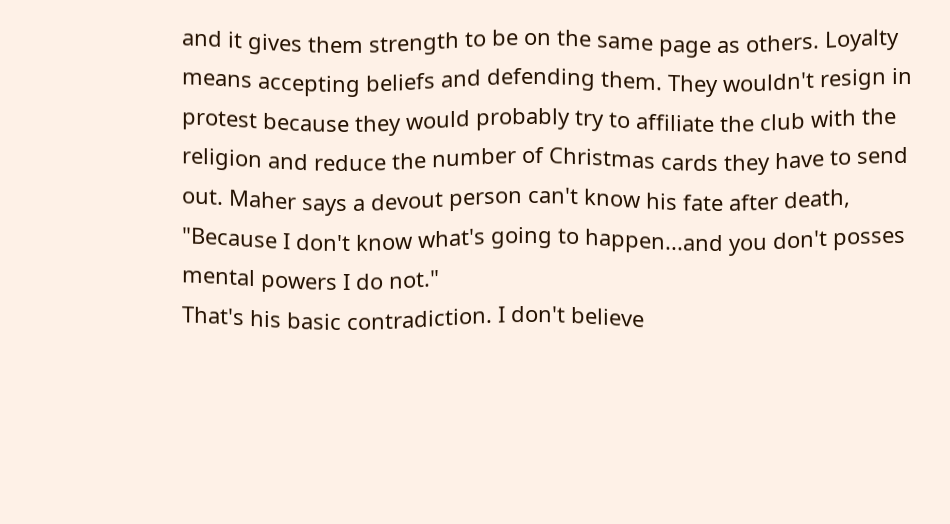and it gives them strength to be on the same page as others. Loyalty means accepting beliefs and defending them. They wouldn't resign in protest because they would probably try to affiliate the club with the religion and reduce the number of Christmas cards they have to send out. Maher says a devout person can't know his fate after death, "Because I don't know what's going to happen...and you don't posses mental powers I do not."
That's his basic contradiction. I don't believe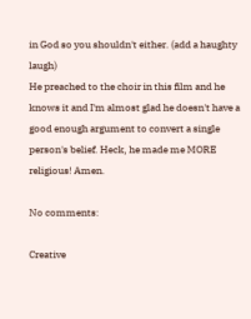in God so you shouldn't either. (add a haughty laugh)
He preached to the choir in this film and he knows it and I'm almost glad he doesn't have a good enough argument to convert a single person's belief. Heck, he made me MORE religious! Amen.

No comments:

Creative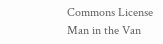Commons License
Man in the Van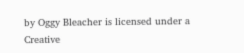by Oggy Bleacher is licensed under a Creative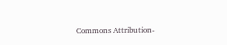Commons Attribution-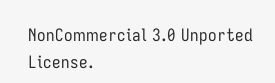NonCommercial 3.0 Unported License.